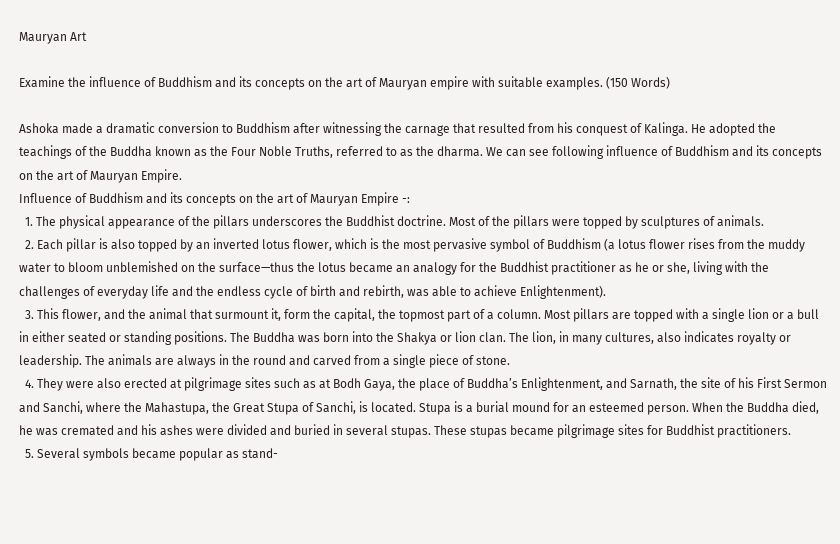Mauryan Art

Examine the influence of Buddhism and its concepts on the art of Mauryan empire with suitable examples. (150 Words)

Ashoka made a dramatic conversion to Buddhism after witnessing the carnage that resulted from his conquest of Kalinga. He adopted the teachings of the Buddha known as the Four Noble Truths, referred to as the dharma. We can see following influence of Buddhism and its concepts on the art of Mauryan Empire.
Influence of Buddhism and its concepts on the art of Mauryan Empire -:
  1. The physical appearance of the pillars underscores the Buddhist doctrine. Most of the pillars were topped by sculptures of animals.
  2. Each pillar is also topped by an inverted lotus flower, which is the most pervasive symbol of Buddhism (a lotus flower rises from the muddy water to bloom unblemished on the surface—thus the lotus became an analogy for the Buddhist practitioner as he or she, living with the challenges of everyday life and the endless cycle of birth and rebirth, was able to achieve Enlightenment).
  3. This flower, and the animal that surmount it, form the capital, the topmost part of a column. Most pillars are topped with a single lion or a bull in either seated or standing positions. The Buddha was born into the Shakya or lion clan. The lion, in many cultures, also indicates royalty or leadership. The animals are always in the round and carved from a single piece of stone.
  4. They were also erected at pilgrimage sites such as at Bodh Gaya, the place of Buddha’s Enlightenment, and Sarnath, the site of his First Sermon and Sanchi, where the Mahastupa, the Great Stupa of Sanchi, is located. Stupa is a burial mound for an esteemed person. When the Buddha died, he was cremated and his ashes were divided and buried in several stupas. These stupas became pilgrimage sites for Buddhist practitioners.
  5. Several symbols became popular as stand-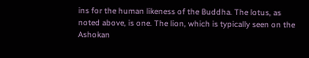ins for the human likeness of the Buddha. The lotus, as noted above, is one. The lion, which is typically seen on the Ashokan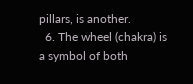pillars, is another.
  6. The wheel (chakra) is a symbol of both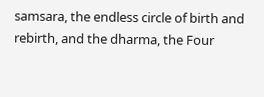samsara, the endless circle of birth and rebirth, and the dharma, the Four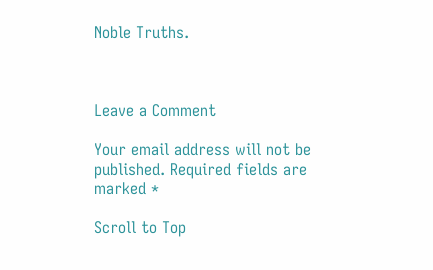Noble Truths.



Leave a Comment

Your email address will not be published. Required fields are marked *

Scroll to Top